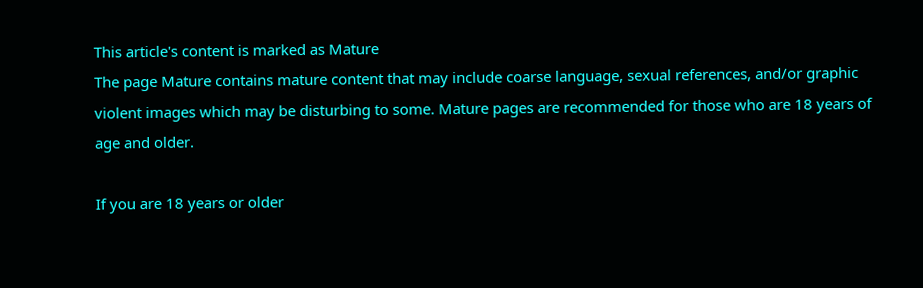This article's content is marked as Mature
The page Mature contains mature content that may include coarse language, sexual references, and/or graphic violent images which may be disturbing to some. Mature pages are recommended for those who are 18 years of age and older.

If you are 18 years or older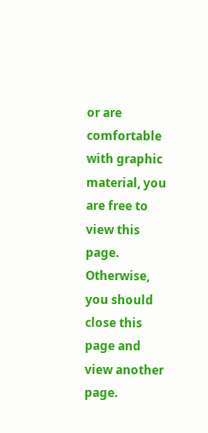or are comfortable with graphic material, you are free to view this page. Otherwise, you should close this page and view another page.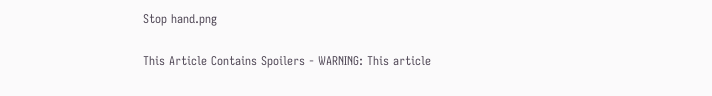Stop hand.png


This Article Contains Spoilers - WARNING: This article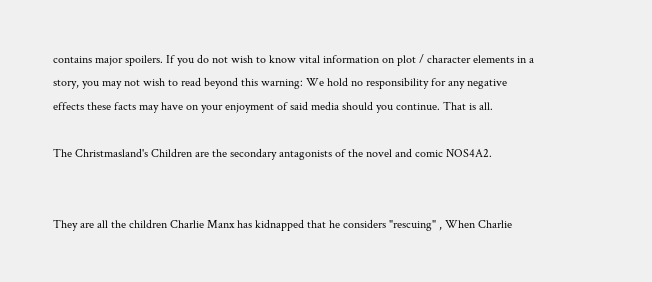contains major spoilers. If you do not wish to know vital information on plot / character elements in a story, you may not wish to read beyond this warning: We hold no responsibility for any negative effects these facts may have on your enjoyment of said media should you continue. That is all.

The Christmasland's Children are the secondary antagonists of the novel and comic NOS4A2.


They are all the children Charlie Manx has kidnapped that he considers "rescuing" , When Charlie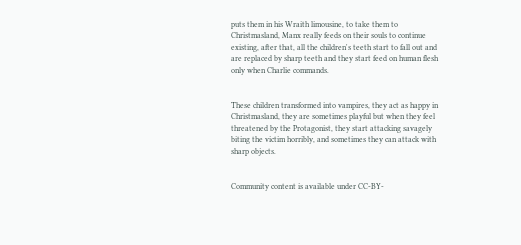puts them in his Wraith limousine, to take them to Christmasland, Manx really feeds on their souls to continue existing, after that, all the children's teeth start to fall out and are replaced by sharp teeth and they start feed on human flesh only when Charlie commands.


These children transformed into vampires, they act as happy in Christmasland, they are sometimes playful but when they feel threatened by the Protagonist, they start attacking savagely biting the victim horribly, and sometimes they can attack with sharp objects.


Community content is available under CC-BY-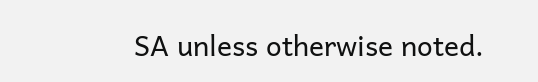SA unless otherwise noted.